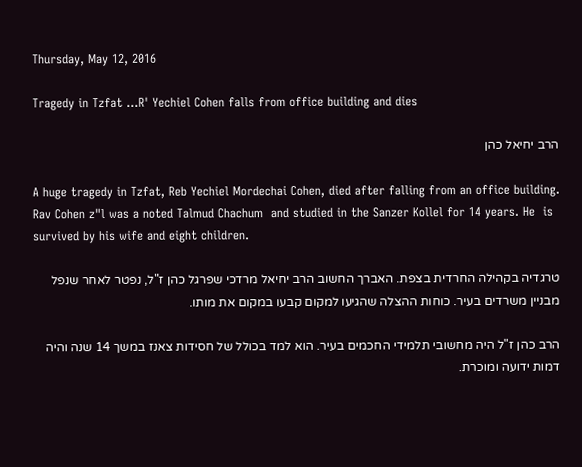Thursday, May 12, 2016

Tragedy in Tzfat ...R' Yechiel Cohen falls from office building and dies

הרב יחיאל כהן

A huge tragedy in Tzfat, Reb Yechiel Mordechai Cohen, died after falling from an office building. Rav Cohen z"l was a noted Talmud Chachum  and studied in the Sanzer Kollel for 14 years. He  is survived by his wife and eight children.

טרגדיה בקהילה החרדית בצפת. האברך החשוב הרב יחיאל מרדכי שפרגל כהן ז"ל, נפטר לאחר שנפל מבניין משרדים בעיר. כוחות ההצלה שהגיעו למקום קבעו במקום את מותו.

הרב כהן ז"ל היה מחשובי תלמידי החכמים בעיר. הוא למד בכולל של חסידות צאנז במשך 14 שנה והיה דמות ידועה ומוכרת.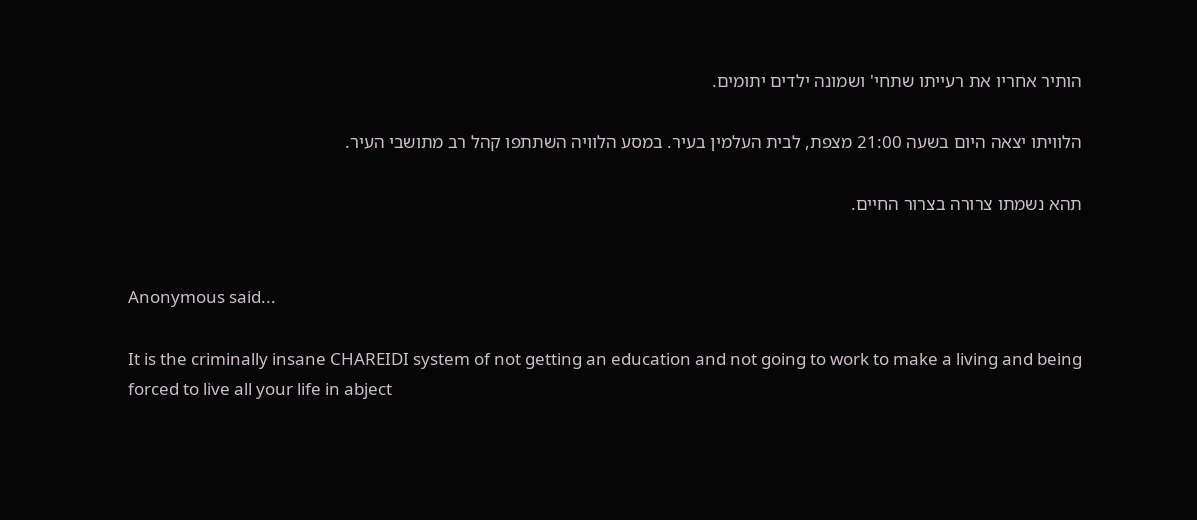הותיר אחריו את רעייתו שתחי' ושמונה ילדים יתומים.

הלוויתו יצאה היום בשעה 21:00 מצפת, לבית העלמין בעיר. במסע הלוויה השתתפו קהל רב מתושבי העיר.

תהא נשמתו צרורה בצרור החיים.


Anonymous said...

It is the criminally insane CHAREIDI system of not getting an education and not going to work to make a living and being forced to live all your life in abject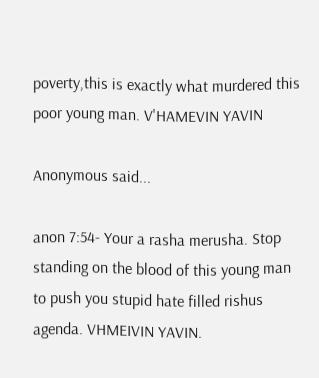poverty,this is exactly what murdered this poor young man. V'HAMEVIN YAVIN

Anonymous said...

anon 7:54- Your a rasha merusha. Stop standing on the blood of this young man to push you stupid hate filled rishus agenda. VHMEIVIN YAVIN.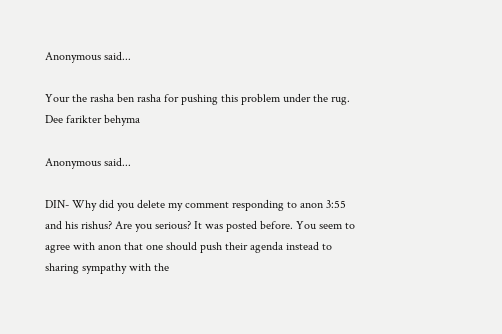Anonymous said...

Your the rasha ben rasha for pushing this problem under the rug. Dee farikter behyma

Anonymous said...

DIN- Why did you delete my comment responding to anon 3:55 and his rishus? Are you serious? It was posted before. You seem to agree with anon that one should push their agenda instead to sharing sympathy with the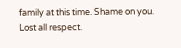family at this time. Shame on you. Lost all respect.